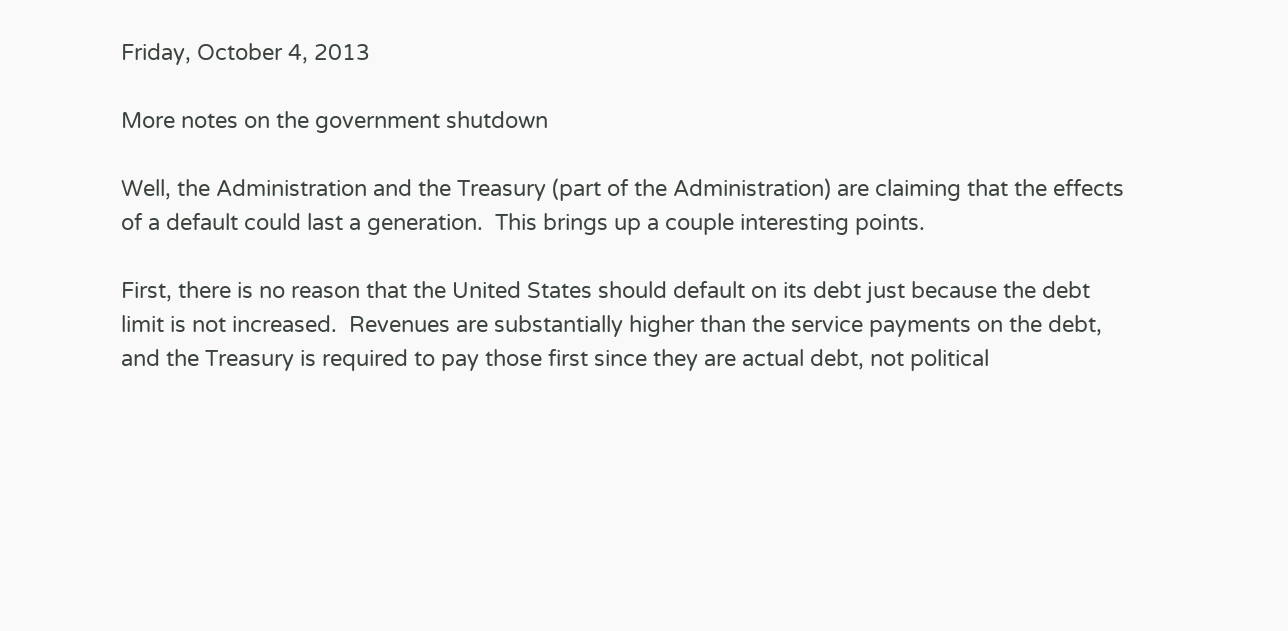Friday, October 4, 2013

More notes on the government shutdown

Well, the Administration and the Treasury (part of the Administration) are claiming that the effects of a default could last a generation.  This brings up a couple interesting points.

First, there is no reason that the United States should default on its debt just because the debt limit is not increased.  Revenues are substantially higher than the service payments on the debt, and the Treasury is required to pay those first since they are actual debt, not political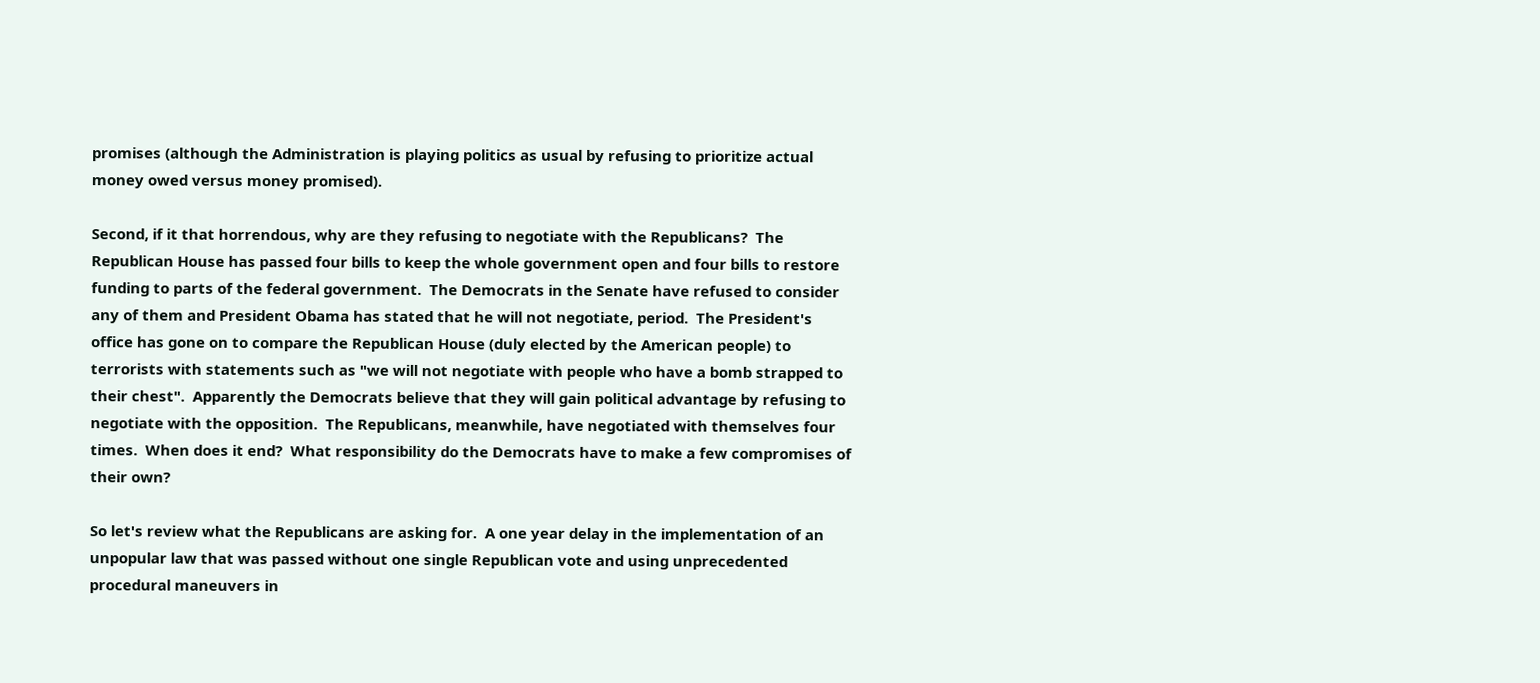promises (although the Administration is playing politics as usual by refusing to prioritize actual money owed versus money promised).

Second, if it that horrendous, why are they refusing to negotiate with the Republicans?  The Republican House has passed four bills to keep the whole government open and four bills to restore funding to parts of the federal government.  The Democrats in the Senate have refused to consider any of them and President Obama has stated that he will not negotiate, period.  The President's office has gone on to compare the Republican House (duly elected by the American people) to terrorists with statements such as "we will not negotiate with people who have a bomb strapped to their chest".  Apparently the Democrats believe that they will gain political advantage by refusing to negotiate with the opposition.  The Republicans, meanwhile, have negotiated with themselves four times.  When does it end?  What responsibility do the Democrats have to make a few compromises of their own?

So let's review what the Republicans are asking for.  A one year delay in the implementation of an unpopular law that was passed without one single Republican vote and using unprecedented procedural maneuvers in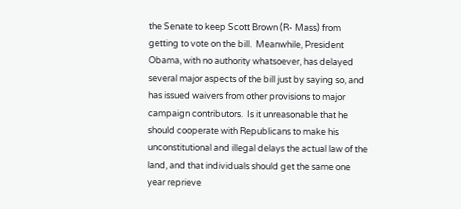the Senate to keep Scott Brown (R- Mass) from getting to vote on the bill.  Meanwhile, President Obama, with no authority whatsoever, has delayed several major aspects of the bill just by saying so, and has issued waivers from other provisions to major campaign contributors.  Is it unreasonable that he should cooperate with Republicans to make his unconstitutional and illegal delays the actual law of the land, and that individuals should get the same one year reprieve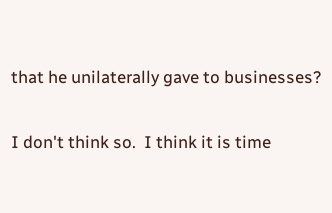that he unilaterally gave to businesses?

I don't think so.  I think it is time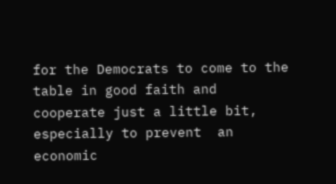for the Democrats to come to the table in good faith and cooperate just a little bit, especially to prevent  an economic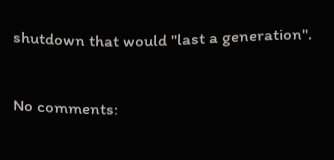shutdown that would "last a generation".

No comments: